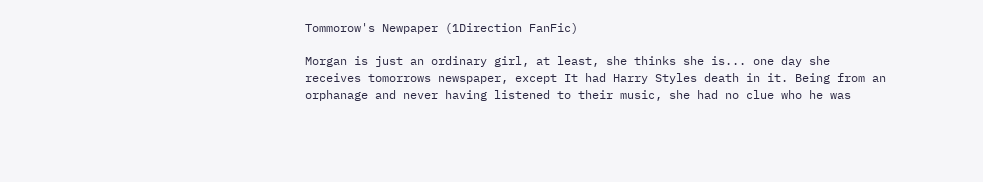Tommorow's Newpaper (1Direction FanFic)

Morgan is just an ordinary girl, at least, she thinks she is... one day she receives tomorrows newspaper, except It had Harry Styles death in it. Being from an orphanage and never having listened to their music, she had no clue who he was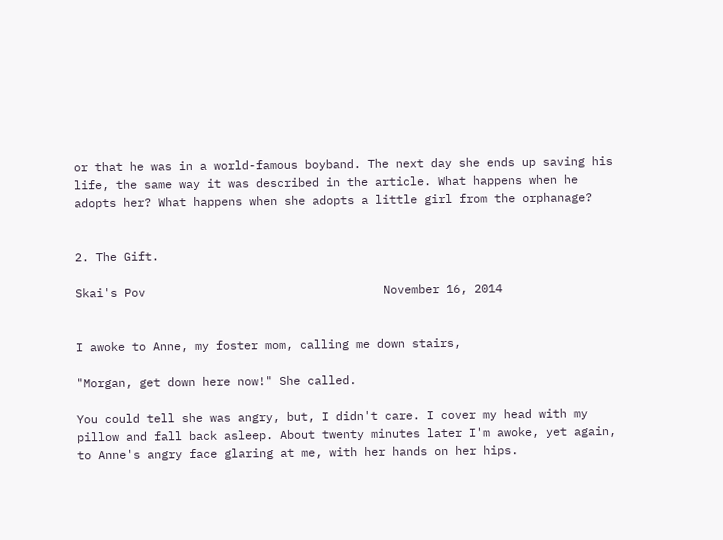or that he was in a world-famous boyband. The next day she ends up saving his life, the same way it was described in the article. What happens when he adopts her? What happens when she adopts a little girl from the orphanage?


2. The Gift.

Skai's Pov                                  November 16, 2014


I awoke to Anne, my foster mom, calling me down stairs,

"Morgan, get down here now!" She called.

You could tell she was angry, but, I didn't care. I cover my head with my pillow and fall back asleep. About twenty minutes later I'm awoke, yet again, to Anne's angry face glaring at me, with her hands on her hips.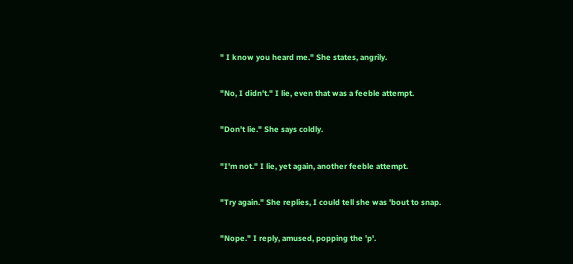" I know you heard me." She states, angrily.

"No, I didn't." I lie, even that was a feeble attempt.

"Don't lie." She says coldly.

"I'm not." I lie, yet again, another feeble attempt.

"Try again." She replies, I could tell she was 'bout to snap.

"Nope." I reply, amused, popping the 'p'.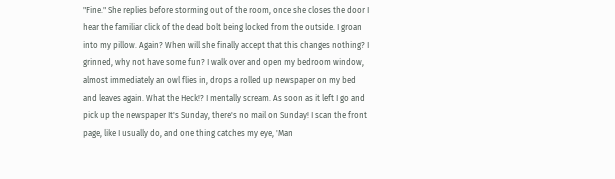"Fine." She replies before storming out of the room, once she closes the door I hear the familiar click of the dead bolt being locked from the outside. I groan into my pillow. Again? When will she finally accept that this changes nothing? I grinned, why not have some fun? I walk over and open my bedroom window, almost immediately an owl flies in, drops a rolled up newspaper on my bed and leaves again. What the Heck!? I mentally scream. As soon as it left I go and pick up the newspaper It's Sunday, there's no mail on Sunday! I scan the front page, like I usually do, and one thing catches my eye, 'Man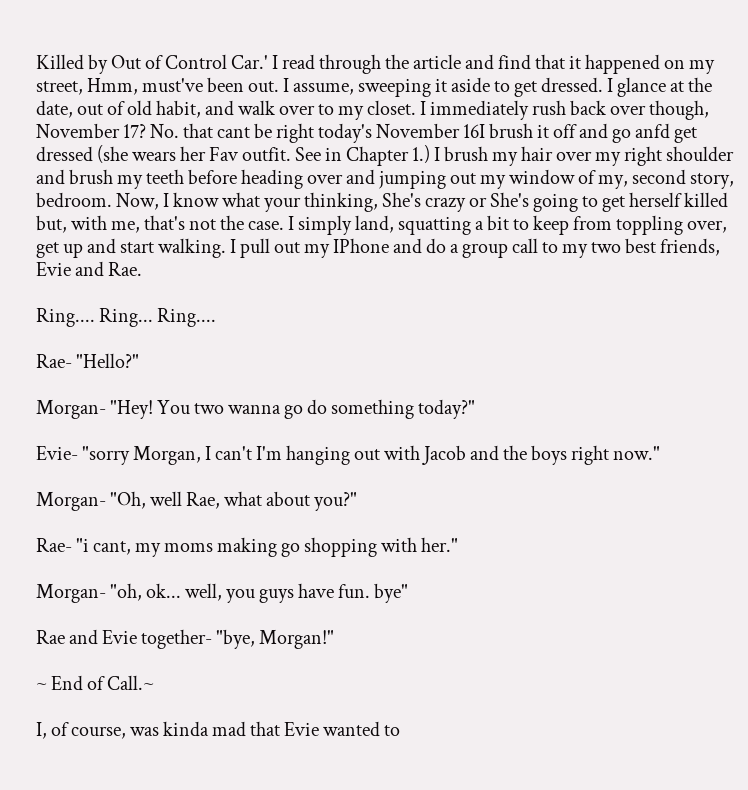Killed by Out of Control Car.' I read through the article and find that it happened on my street, Hmm, must've been out. I assume, sweeping it aside to get dressed. I glance at the date, out of old habit, and walk over to my closet. I immediately rush back over though, November 17? No. that cant be right today's November 16I brush it off and go anfd get dressed (she wears her Fav outfit. See in Chapter 1.) I brush my hair over my right shoulder and brush my teeth before heading over and jumping out my window of my, second story, bedroom. Now, I know what your thinking, She's crazy or She's going to get herself killed but, with me, that's not the case. I simply land, squatting a bit to keep from toppling over, get up and start walking. I pull out my IPhone and do a group call to my two best friends, Evie and Rae.

Ring.... Ring... Ring....

Rae- "Hello?"

Morgan- "Hey! You two wanna go do something today?"

Evie- "sorry Morgan, I can't I'm hanging out with Jacob and the boys right now."

Morgan- "Oh, well Rae, what about you?"

Rae- "i cant, my moms making go shopping with her."

Morgan- "oh, ok... well, you guys have fun. bye"

Rae and Evie together- "bye, Morgan!"

~ End of Call.~

I, of course, was kinda mad that Evie wanted to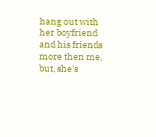hang out with her boyfriend and his friends more then me, but, she's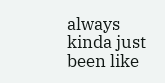always kinda just been like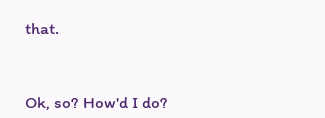that.



Ok, so? How'd I do?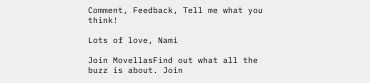Comment, Feedback, Tell me what you think!

Lots of love, Nami

Join MovellasFind out what all the buzz is about. Join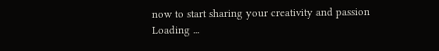now to start sharing your creativity and passion
Loading ...